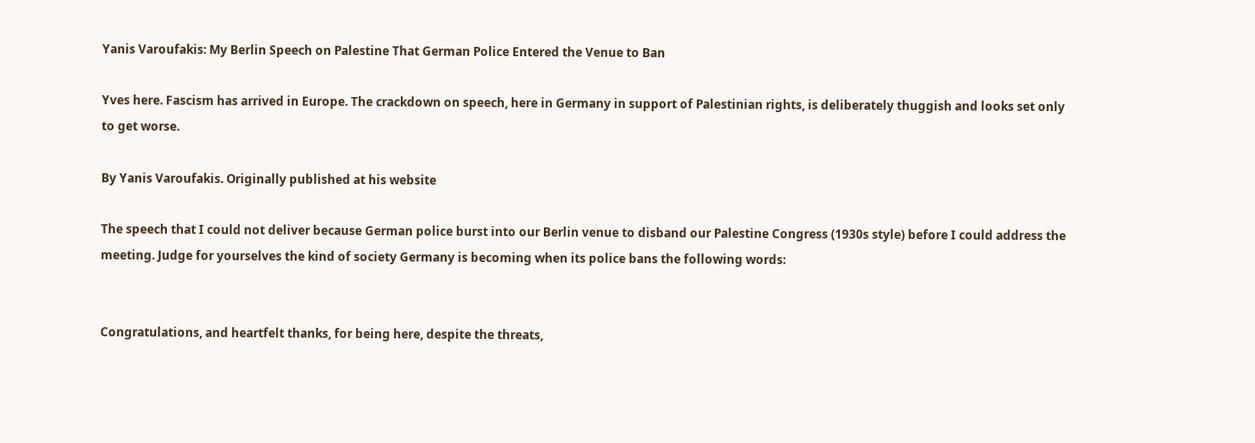Yanis Varoufakis: My Berlin Speech on Palestine That German Police Entered the Venue to Ban

Yves here. Fascism has arrived in Europe. The crackdown on speech, here in Germany in support of Palestinian rights, is deliberately thuggish and looks set only to get worse.

By Yanis Varoufakis. Originally published at his website

The speech that I could not deliver because German police burst into our Berlin venue to disband our Palestine Congress (1930s style) before I could address the meeting. Judge for yourselves the kind of society Germany is becoming when its police bans the following words:


Congratulations, and heartfelt thanks, for being here, despite the threats,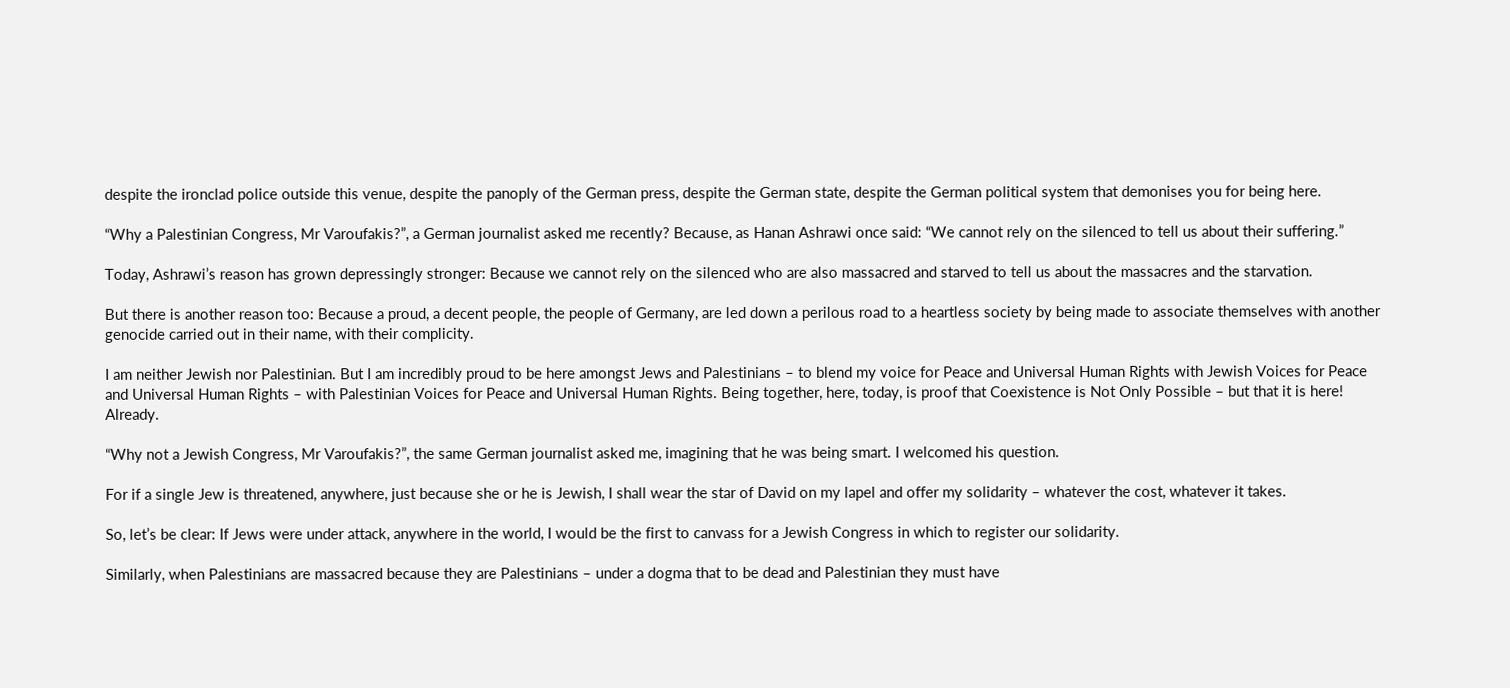despite the ironclad police outside this venue, despite the panoply of the German press, despite the German state, despite the German political system that demonises you for being here.

“Why a Palestinian Congress, Mr Varoufakis?”, a German journalist asked me recently? Because, as Hanan Ashrawi once said: “We cannot rely on the silenced to tell us about their suffering.”

Today, Ashrawi’s reason has grown depressingly stronger: Because we cannot rely on the silenced who are also massacred and starved to tell us about the massacres and the starvation.

But there is another reason too: Because a proud, a decent people, the people of Germany, are led down a perilous road to a heartless society by being made to associate themselves with another genocide carried out in their name, with their complicity.

I am neither Jewish nor Palestinian. But I am incredibly proud to be here amongst Jews and Palestinians – to blend my voice for Peace and Universal Human Rights with Jewish Voices for Peace and Universal Human Rights – with Palestinian Voices for Peace and Universal Human Rights. Being together, here, today, is proof that Coexistence is Not Only Possible – but that it is here! Already.

“Why not a Jewish Congress, Mr Varoufakis?”, the same German journalist asked me, imagining that he was being smart. I welcomed his question.

For if a single Jew is threatened, anywhere, just because she or he is Jewish, I shall wear the star of David on my lapel and offer my solidarity – whatever the cost, whatever it takes.

So, let’s be clear: If Jews were under attack, anywhere in the world, I would be the first to canvass for a Jewish Congress in which to register our solidarity.

Similarly, when Palestinians are massacred because they are Palestinians – under a dogma that to be dead and Palestinian they must have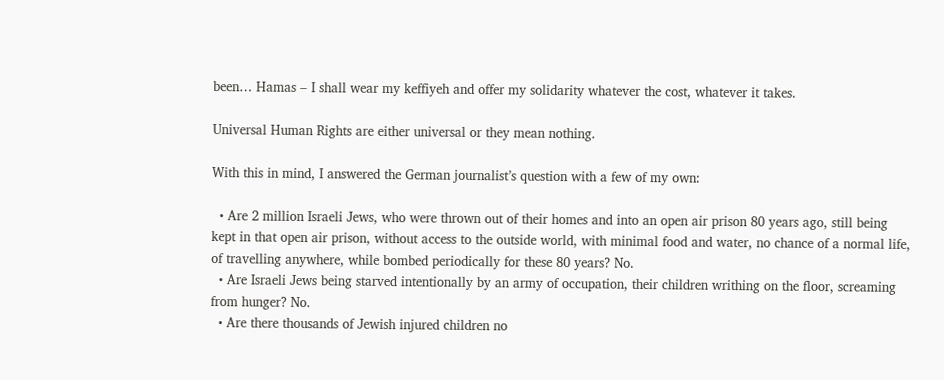been… Hamas – I shall wear my keffiyeh and offer my solidarity whatever the cost, whatever it takes.

Universal Human Rights are either universal or they mean nothing.

With this in mind, I answered the German journalist’s question with a few of my own:

  • Are 2 million Israeli Jews, who were thrown out of their homes and into an open air prison 80 years ago, still being kept in that open air prison, without access to the outside world, with minimal food and water, no chance of a normal life, of travelling anywhere, while bombed periodically for these 80 years? No.
  • Are Israeli Jews being starved intentionally by an army of occupation, their children writhing on the floor, screaming from hunger? No.
  • Are there thousands of Jewish injured children no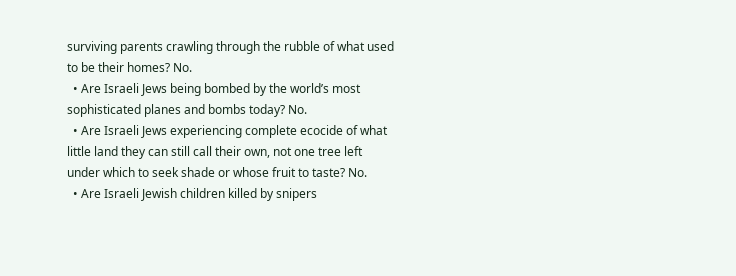surviving parents crawling through the rubble of what used to be their homes? No.
  • Are Israeli Jews being bombed by the world’s most sophisticated planes and bombs today? No.
  • Are Israeli Jews experiencing complete ecocide of what little land they can still call their own, not one tree left under which to seek shade or whose fruit to taste? No.
  • Are Israeli Jewish children killed by snipers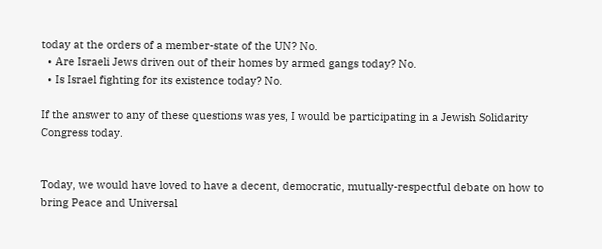today at the orders of a member-state of the UN? No.
  • Are Israeli Jews driven out of their homes by armed gangs today? No.
  • Is Israel fighting for its existence today? No.

If the answer to any of these questions was yes, I would be participating in a Jewish Solidarity Congress today.


Today, we would have loved to have a decent, democratic, mutually-respectful debate on how to bring Peace and Universal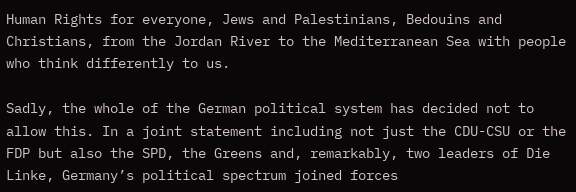Human Rights for everyone, Jews and Palestinians, Bedouins and Christians, from the Jordan River to the Mediterranean Sea with people who think differently to us.

Sadly, the whole of the German political system has decided not to allow this. In a joint statement including not just the CDU-CSU or the FDP but also the SPD, the Greens and, remarkably, two leaders of Die Linke, Germany’s political spectrum joined forces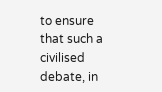to ensure that such a civilised debate, in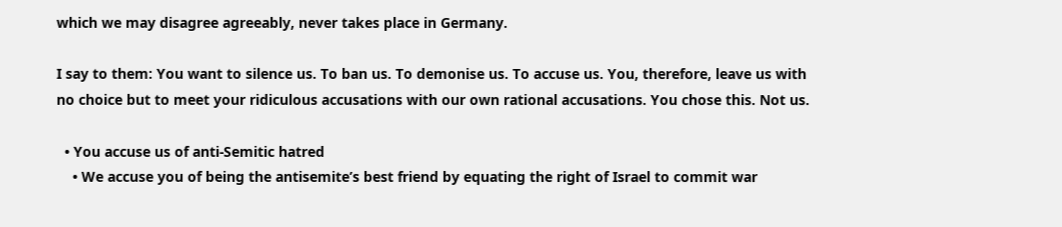which we may disagree agreeably, never takes place in Germany.

I say to them: You want to silence us. To ban us. To demonise us. To accuse us. You, therefore, leave us with no choice but to meet your ridiculous accusations with our own rational accusations. You chose this. Not us.

  • You accuse us of anti-Semitic hatred
    • We accuse you of being the antisemite’s best friend by equating the right of Israel to commit war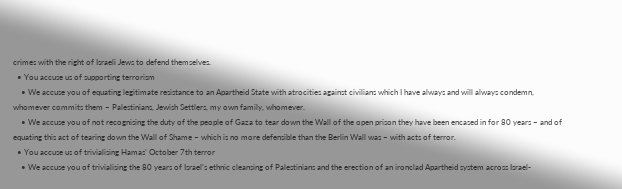crimes with the right of Israeli Jews to defend themselves.
  • You accuse us of supporting terrorism
    • We accuse you of equating legitimate resistance to an Apartheid State with atrocities against civilians which I have always and will always condemn, whomever commits them – Palestinians, Jewish Settlers, my own family, whomever.
    • We accuse you of not recognising the duty of the people of Gaza to tear down the Wall of the open prison they have been encased in for 80 years – and of equating this act of tearing down the Wall of Shame – which is no more defensible than the Berlin Wall was – with acts of terror.
  • You accuse us of trivialising Hamas’ October 7th terror
    • We accuse you of trivialising the 80 years of Israel’s ethnic cleansing of Palestinians and the erection of an ironclad Apartheid system across Israel-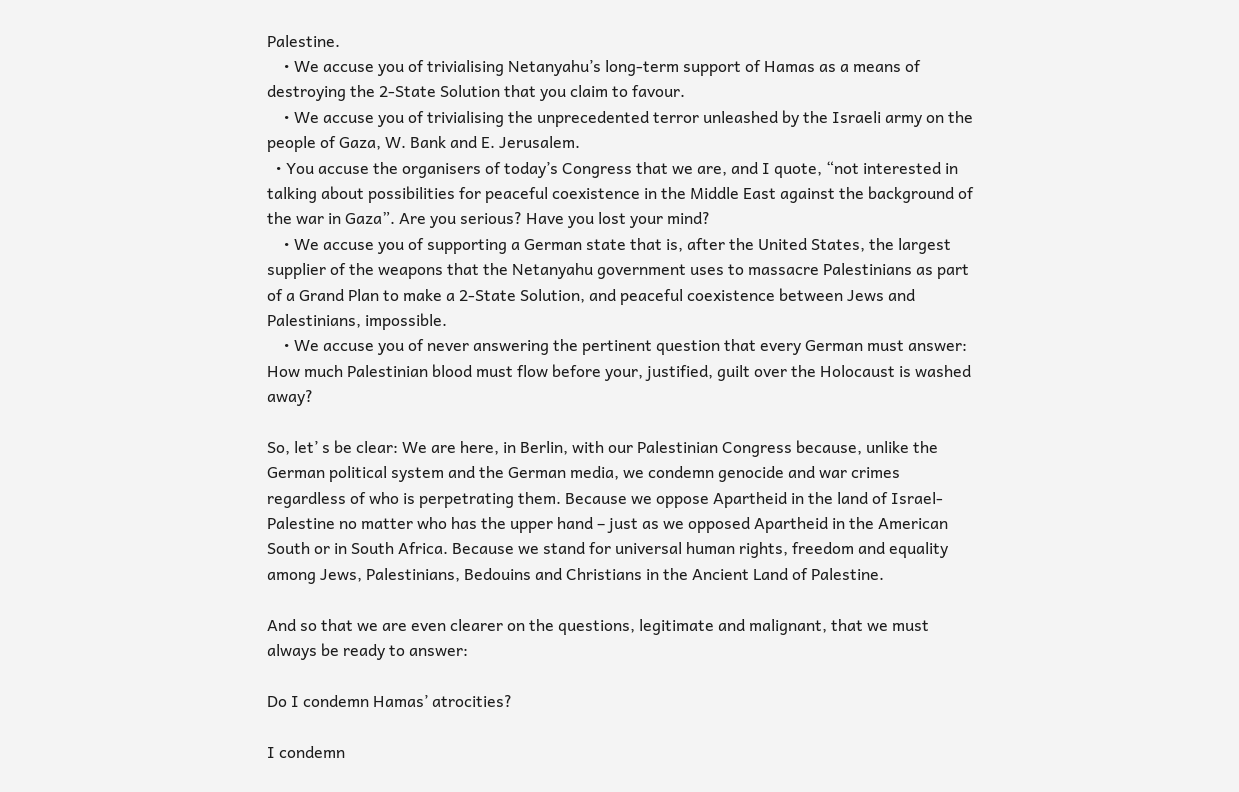Palestine.
    • We accuse you of trivialising Netanyahu’s long-term support of Hamas as a means of destroying the 2-State Solution that you claim to favour.
    • We accuse you of trivialising the unprecedented terror unleashed by the Israeli army on the people of Gaza, W. Bank and E. Jerusalem.
  • You accuse the organisers of today’s Congress that we are, and I quote, “not interested in talking about possibilities for peaceful coexistence in the Middle East against the background of the war in Gaza”. Are you serious? Have you lost your mind?
    • We accuse you of supporting a German state that is, after the United States, the largest supplier of the weapons that the Netanyahu government uses to massacre Palestinians as part of a Grand Plan to make a 2-State Solution, and peaceful coexistence between Jews and Palestinians, impossible.
    • We accuse you of never answering the pertinent question that every German must answer: How much Palestinian blood must flow before your, justified, guilt over the Holocaust is washed away?

So, let’ s be clear: We are here, in Berlin, with our Palestinian Congress because, unlike the German political system and the German media, we condemn genocide and war crimes regardless of who is perpetrating them. Because we oppose Apartheid in the land of Israel-Palestine no matter who has the upper hand – just as we opposed Apartheid in the American South or in South Africa. Because we stand for universal human rights, freedom and equality among Jews, Palestinians, Bedouins and Christians in the Ancient Land of Palestine.

And so that we are even clearer on the questions, legitimate and malignant, that we must always be ready to answer:

Do I condemn Hamas’ atrocities?

I condemn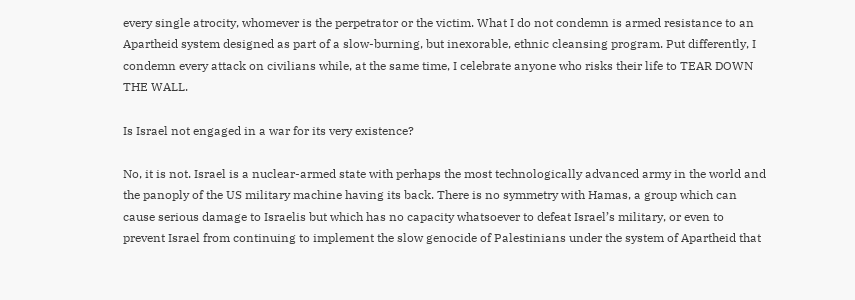every single atrocity, whomever is the perpetrator or the victim. What I do not condemn is armed resistance to an Apartheid system designed as part of a slow-burning, but inexorable, ethnic cleansing program. Put differently, I condemn every attack on civilians while, at the same time, I celebrate anyone who risks their life to TEAR DOWN THE WALL.

Is Israel not engaged in a war for its very existence?

No, it is not. Israel is a nuclear-armed state with perhaps the most technologically advanced army in the world and the panoply of the US military machine having its back. There is no symmetry with Hamas, a group which can cause serious damage to Israelis but which has no capacity whatsoever to defeat Israel’s military, or even to prevent Israel from continuing to implement the slow genocide of Palestinians under the system of Apartheid that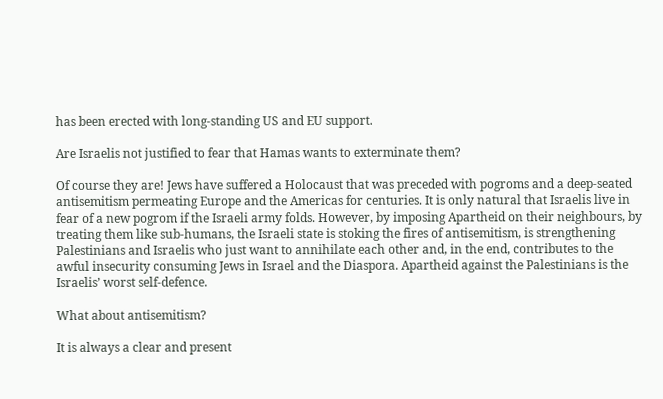has been erected with long-standing US and EU support.

Are Israelis not justified to fear that Hamas wants to exterminate them?

Of course they are! Jews have suffered a Holocaust that was preceded with pogroms and a deep-seated antisemitism permeating Europe and the Americas for centuries. It is only natural that Israelis live in fear of a new pogrom if the Israeli army folds. However, by imposing Apartheid on their neighbours, by treating them like sub-humans, the Israeli state is stoking the fires of antisemitism, is strengthening Palestinians and Israelis who just want to annihilate each other and, in the end, contributes to the awful insecurity consuming Jews in Israel and the Diaspora. Apartheid against the Palestinians is the Israelis’ worst self-defence.

What about antisemitism?

It is always a clear and present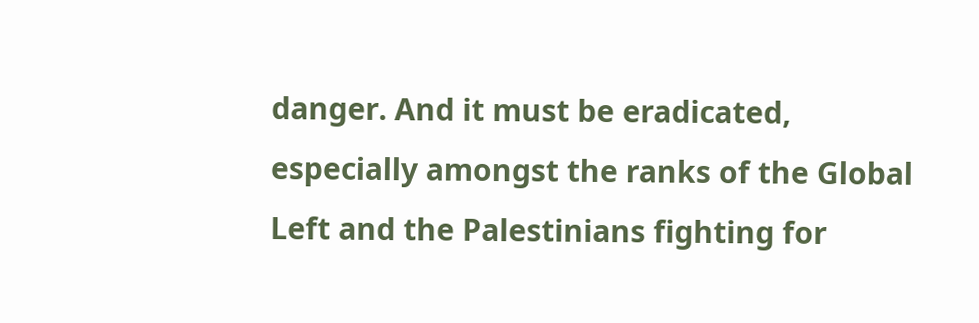danger. And it must be eradicated, especially amongst the ranks of the Global Left and the Palestinians fighting for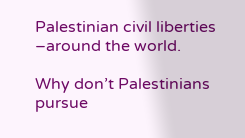Palestinian civil liberties –around the world.

Why don’t Palestinians pursue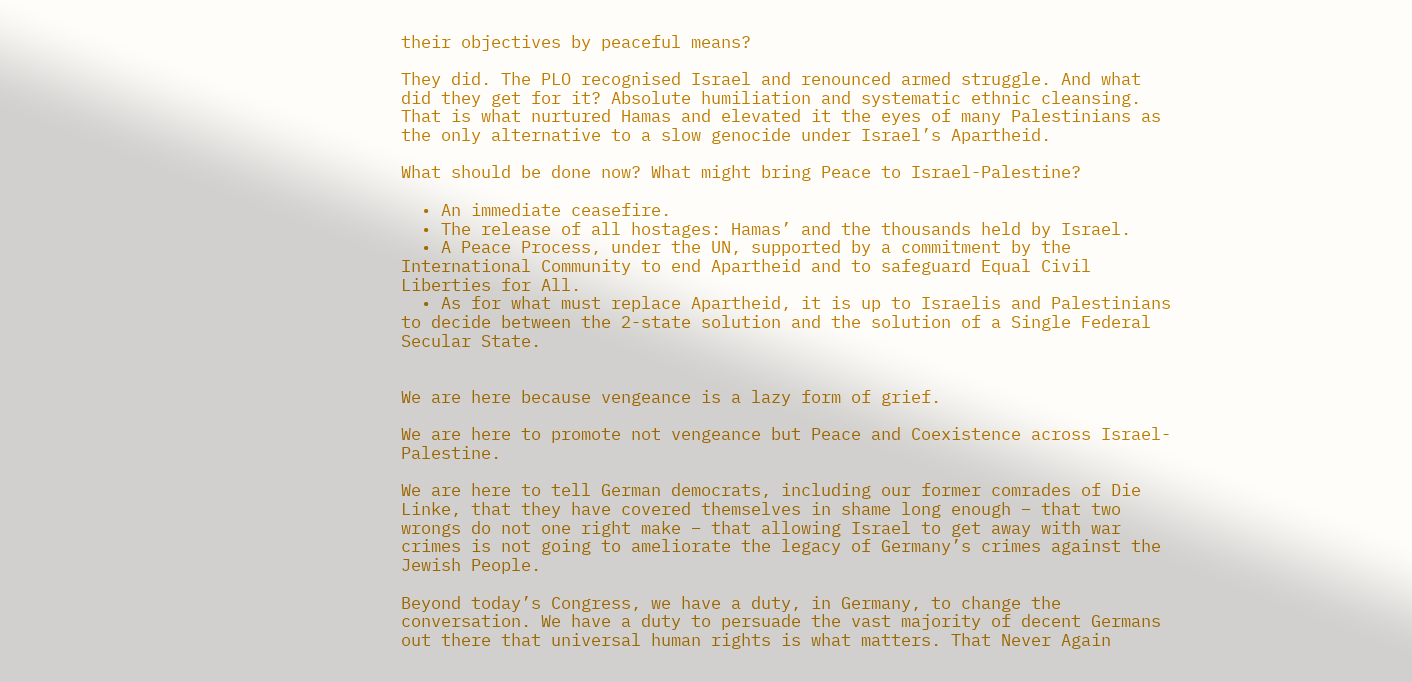their objectives by peaceful means?

They did. The PLO recognised Israel and renounced armed struggle. And what did they get for it? Absolute humiliation and systematic ethnic cleansing. That is what nurtured Hamas and elevated it the eyes of many Palestinians as the only alternative to a slow genocide under Israel’s Apartheid.

What should be done now? What might bring Peace to Israel-Palestine?

  • An immediate ceasefire.
  • The release of all hostages: Hamas’ and the thousands held by Israel.
  • A Peace Process, under the UN, supported by a commitment by the International Community to end Apartheid and to safeguard Equal Civil Liberties for All.
  • As for what must replace Apartheid, it is up to Israelis and Palestinians to decide between the 2-state solution and the solution of a Single Federal Secular State.


We are here because vengeance is a lazy form of grief.

We are here to promote not vengeance but Peace and Coexistence across Israel-Palestine.

We are here to tell German democrats, including our former comrades of Die Linke, that they have covered themselves in shame long enough – that two wrongs do not one right make – that allowing Israel to get away with war crimes is not going to ameliorate the legacy of Germany’s crimes against the Jewish People.

Beyond today’s Congress, we have a duty, in Germany, to change the conversation. We have a duty to persuade the vast majority of decent Germans out there that universal human rights is what matters. That Never Again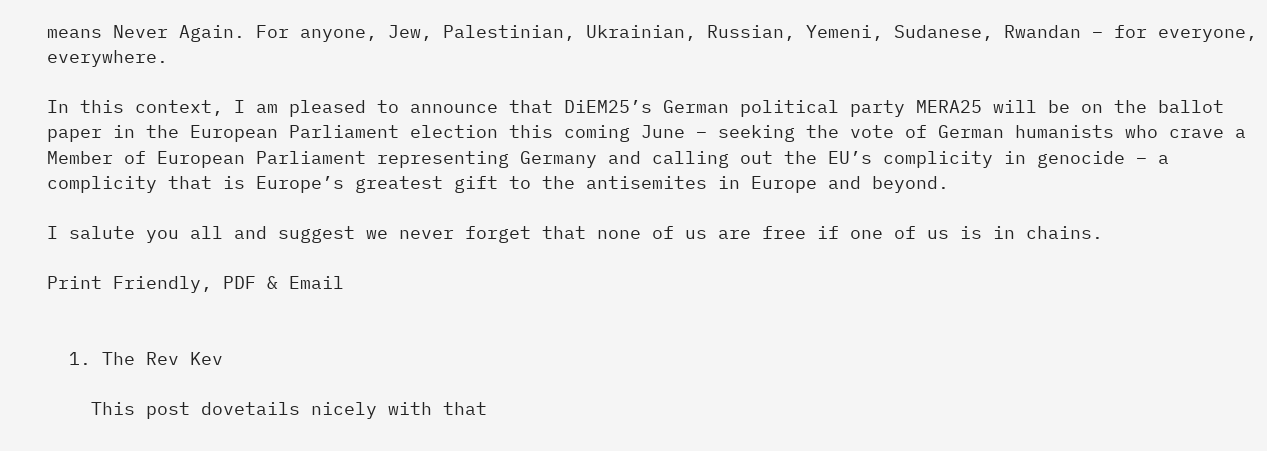means Never Again. For anyone, Jew, Palestinian, Ukrainian, Russian, Yemeni, Sudanese, Rwandan – for everyone, everywhere.

In this context, I am pleased to announce that DiEM25’s German political party MERA25 will be on the ballot paper in the European Parliament election this coming June – seeking the vote of German humanists who crave a Member of European Parliament representing Germany and calling out the EU’s complicity in genocide – a complicity that is Europe’s greatest gift to the antisemites in Europe and beyond.

I salute you all and suggest we never forget that none of us are free if one of us is in chains.

Print Friendly, PDF & Email


  1. The Rev Kev

    This post dovetails nicely with that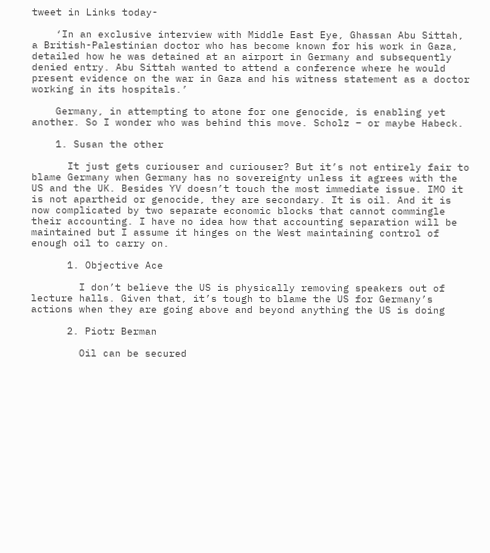tweet in Links today-

    ‘In an exclusive interview with Middle East Eye, Ghassan Abu Sittah, a British-Palestinian doctor who has become known for his work in Gaza, detailed how he was detained at an airport in Germany and subsequently denied entry. Abu Sittah wanted to attend a conference where he would present evidence on the war in Gaza and his witness statement as a doctor working in its hospitals.’

    Germany, in attempting to atone for one genocide, is enabling yet another. So I wonder who was behind this move. Scholz – or maybe Habeck.

    1. Susan the other

      It just gets curiouser and curiouser? But it’s not entirely fair to blame Germany when Germany has no sovereignty unless it agrees with the US and the UK. Besides YV doesn’t touch the most immediate issue. IMO it is not apartheid or genocide, they are secondary. It is oil. And it is now complicated by two separate economic blocks that cannot commingle their accounting. I have no idea how that accounting separation will be maintained but I assume it hinges on the West maintaining control of enough oil to carry on.

      1. Objective Ace

        I don’t believe the US is physically removing speakers out of lecture halls. Given that, it’s tough to blame the US for Germany’s actions when they are going above and beyond anything the US is doing

      2. Piotr Berman

        Oil can be secured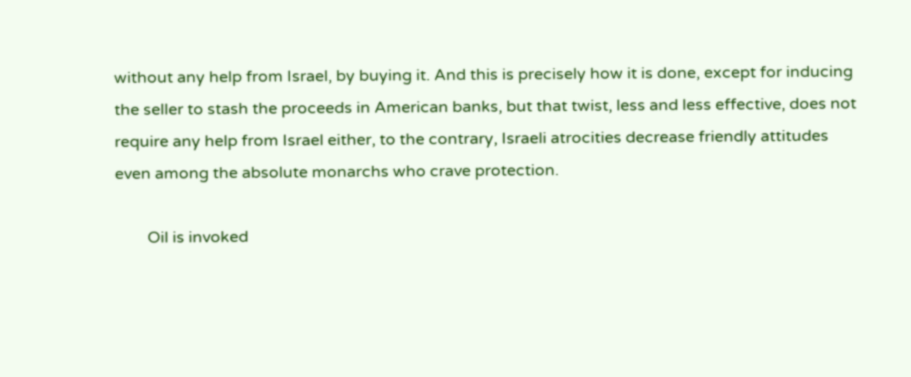without any help from Israel, by buying it. And this is precisely how it is done, except for inducing the seller to stash the proceeds in American banks, but that twist, less and less effective, does not require any help from Israel either, to the contrary, Israeli atrocities decrease friendly attitudes even among the absolute monarchs who crave protection.

        Oil is invoked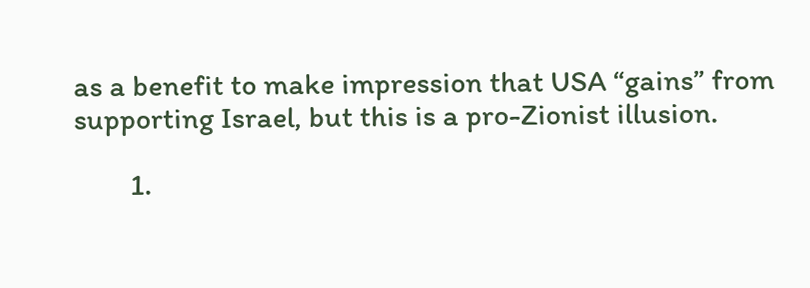as a benefit to make impression that USA “gains” from supporting Israel, but this is a pro-Zionist illusion.

        1.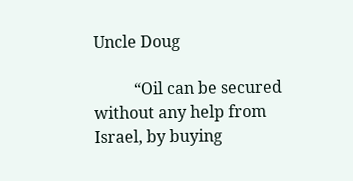Uncle Doug

          “Oil can be secured without any help from Israel, by buying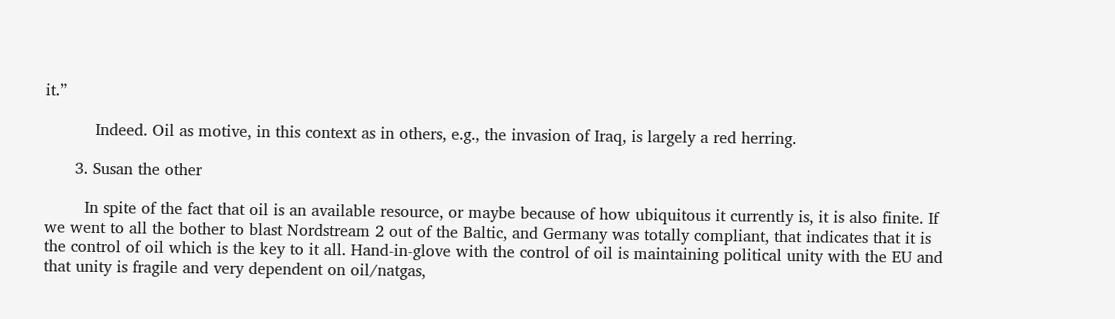it.”

          Indeed. Oil as motive, in this context as in others, e.g., the invasion of Iraq, is largely a red herring.

      3. Susan the other

        In spite of the fact that oil is an available resource, or maybe because of how ubiquitous it currently is, it is also finite. If we went to all the bother to blast Nordstream 2 out of the Baltic, and Germany was totally compliant, that indicates that it is the control of oil which is the key to it all. Hand-in-glove with the control of oil is maintaining political unity with the EU and that unity is fragile and very dependent on oil/natgas,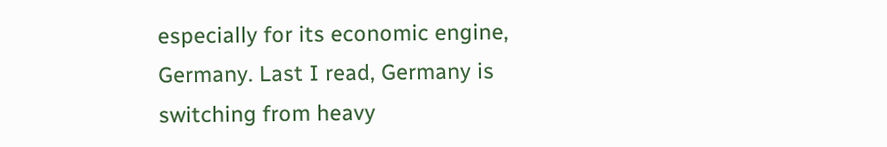especially for its economic engine, Germany. Last I read, Germany is switching from heavy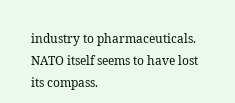industry to pharmaceuticals. NATO itself seems to have lost its compass.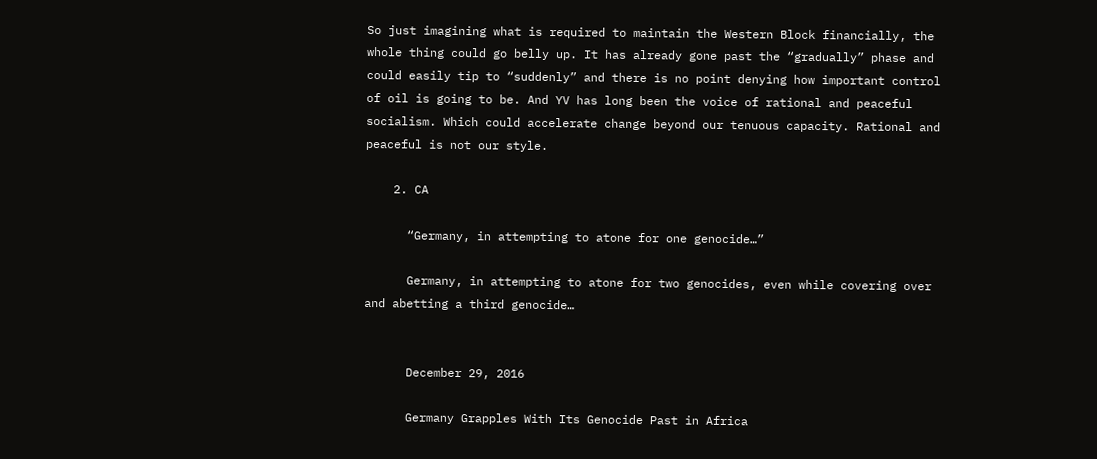So just imagining what is required to maintain the Western Block financially, the whole thing could go belly up. It has already gone past the “gradually” phase and could easily tip to “suddenly” and there is no point denying how important control of oil is going to be. And YV has long been the voice of rational and peaceful socialism. Which could accelerate change beyond our tenuous capacity. Rational and peaceful is not our style.

    2. CA

      “Germany, in attempting to atone for one genocide…”

      Germany, in attempting to atone for two genocides, even while covering over and abetting a third genocide…


      December 29, 2016

      Germany Grapples With Its Genocide Past in Africa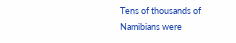Tens of thousands of Namibians were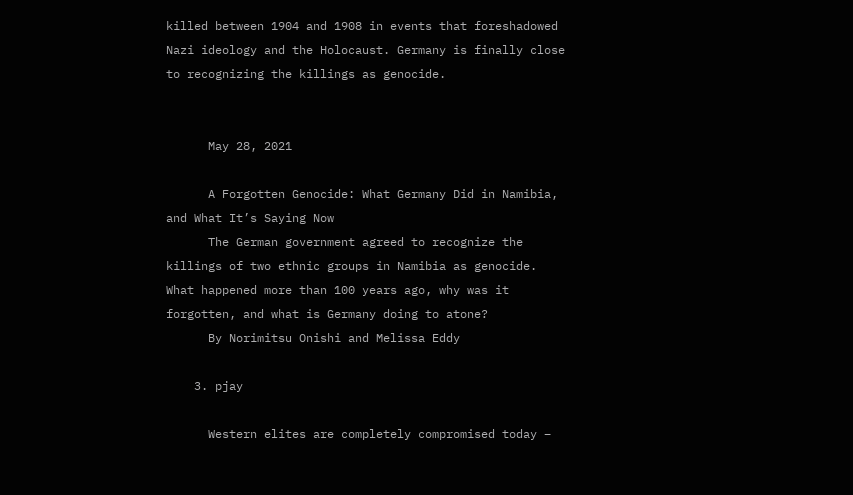killed between 1904 and 1908 in events that foreshadowed Nazi ideology and the Holocaust. Germany is finally close to recognizing the killings as genocide.


      May 28, 2021

      A Forgotten Genocide: What Germany Did in Namibia, and What It’s Saying Now
      The German government agreed to recognize the killings of two ethnic groups in Namibia as genocide. What happened more than 100 years ago, why was it forgotten, and what is Germany doing to atone?
      By Norimitsu Onishi and Melissa Eddy

    3. pjay

      Western elites are completely compromised today –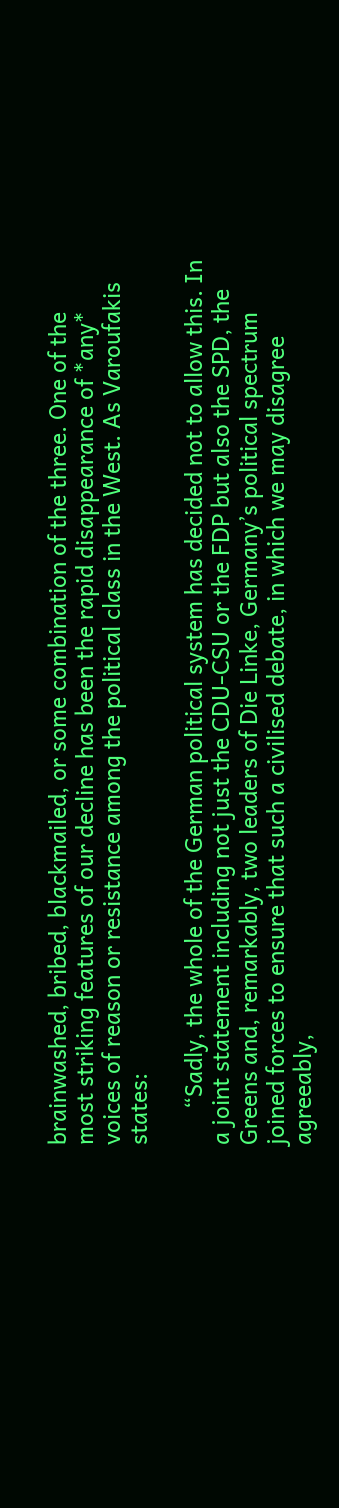brainwashed, bribed, blackmailed, or some combination of the three. One of the most striking features of our decline has been the rapid disappearance of *any* voices of reason or resistance among the political class in the West. As Varoufakis states:

      “Sadly, the whole of the German political system has decided not to allow this. In a joint statement including not just the CDU-CSU or the FDP but also the SPD, the Greens and, remarkably, two leaders of Die Linke, Germany’s political spectrum joined forces to ensure that such a civilised debate, in which we may disagree agreeably,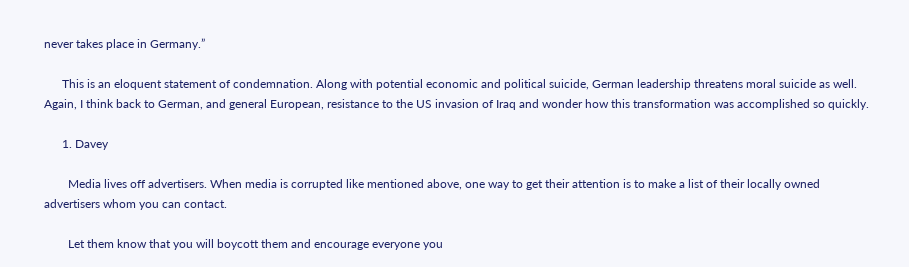never takes place in Germany.”

      This is an eloquent statement of condemnation. Along with potential economic and political suicide, German leadership threatens moral suicide as well. Again, I think back to German, and general European, resistance to the US invasion of Iraq and wonder how this transformation was accomplished so quickly.

      1. Davey

        Media lives off advertisers. When media is corrupted like mentioned above, one way to get their attention is to make a list of their locally owned advertisers whom you can contact.

        Let them know that you will boycott them and encourage everyone you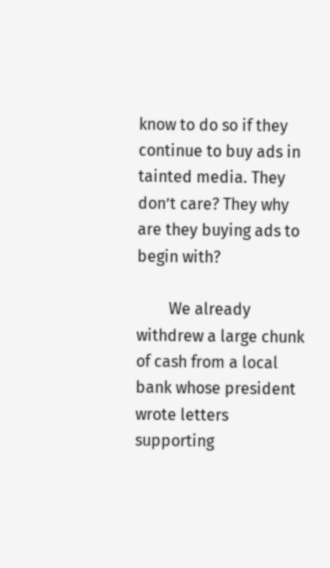know to do so if they continue to buy ads in tainted media. They don’t care? They why are they buying ads to begin with?

        We already withdrew a large chunk of cash from a local bank whose president wrote letters supporting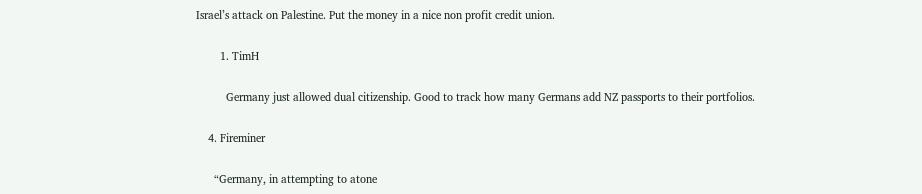Israel’s attack on Palestine. Put the money in a nice non profit credit union.

        1. TimH

          Germany just allowed dual citizenship. Good to track how many Germans add NZ passports to their portfolios.

    4. Fireminer

      “Germany, in attempting to atone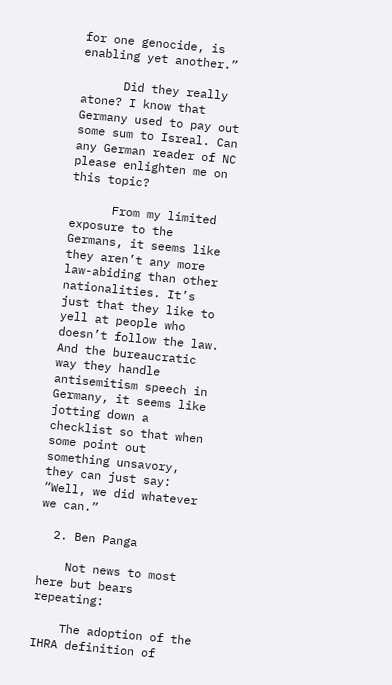for one genocide, is enabling yet another.”

      Did they really atone? I know that Germany used to pay out some sum to Isreal. Can any German reader of NC please enlighten me on this topic?

      From my limited exposure to the Germans, it seems like they aren’t any more law-abiding than other nationalities. It’s just that they like to yell at people who doesn’t follow the law. And the bureaucratic way they handle antisemitism speech in Germany, it seems like jotting down a checklist so that when some point out something unsavory, they can just say: “Well, we did whatever we can.”

  2. Ben Panga

    Not news to most here but bears repeating:

    The adoption of the IHRA definition of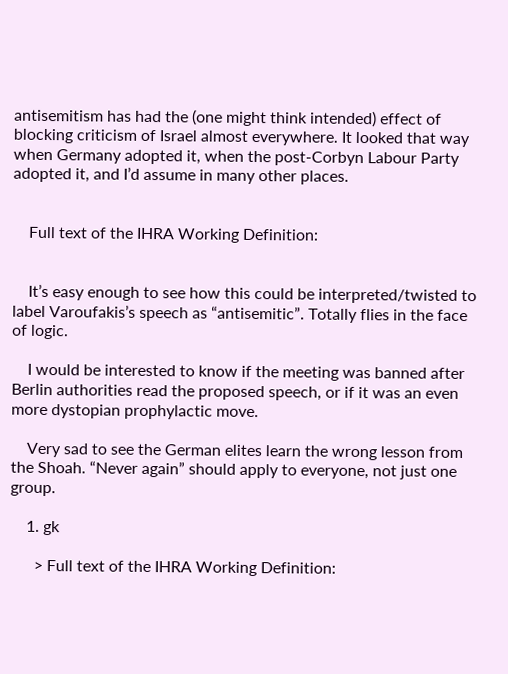antisemitism has had the (one might think intended) effect of blocking criticism of Israel almost everywhere. It looked that way when Germany adopted it, when the post-Corbyn Labour Party adopted it, and I’d assume in many other places.


    Full text of the IHRA Working Definition:


    It’s easy enough to see how this could be interpreted/twisted to label Varoufakis’s speech as “antisemitic”. Totally flies in the face of logic.

    I would be interested to know if the meeting was banned after Berlin authorities read the proposed speech, or if it was an even more dystopian prophylactic move.

    Very sad to see the German elites learn the wrong lesson from the Shoah. “Never again” should apply to everyone, not just one group.

    1. gk

      > Full text of the IHRA Working Definition: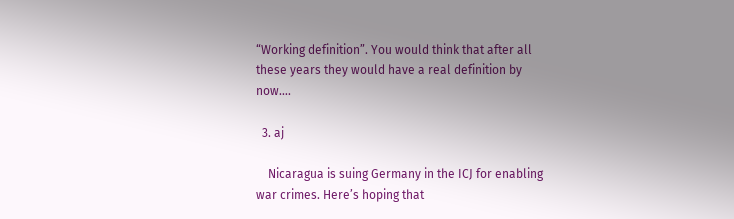“Working definition”. You would think that after all these years they would have a real definition by now….

  3. aj

    Nicaragua is suing Germany in the ICJ for enabling war crimes. Here’s hoping that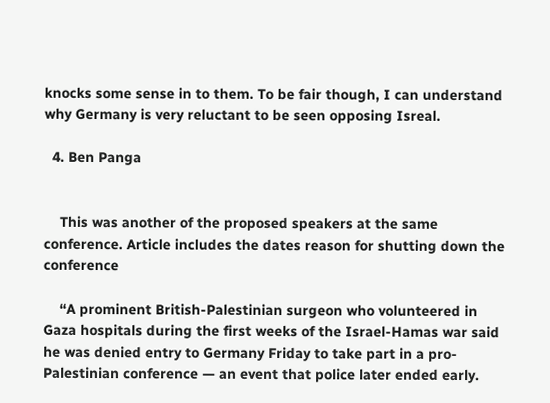knocks some sense in to them. To be fair though, I can understand why Germany is very reluctant to be seen opposing Isreal.

  4. Ben Panga


    This was another of the proposed speakers at the same conference. Article includes the dates reason for shutting down the conference

    “A prominent British-Palestinian surgeon who volunteered in Gaza hospitals during the first weeks of the Israel-Hamas war said he was denied entry to Germany Friday to take part in a pro-Palestinian conference — an event that police later ended early.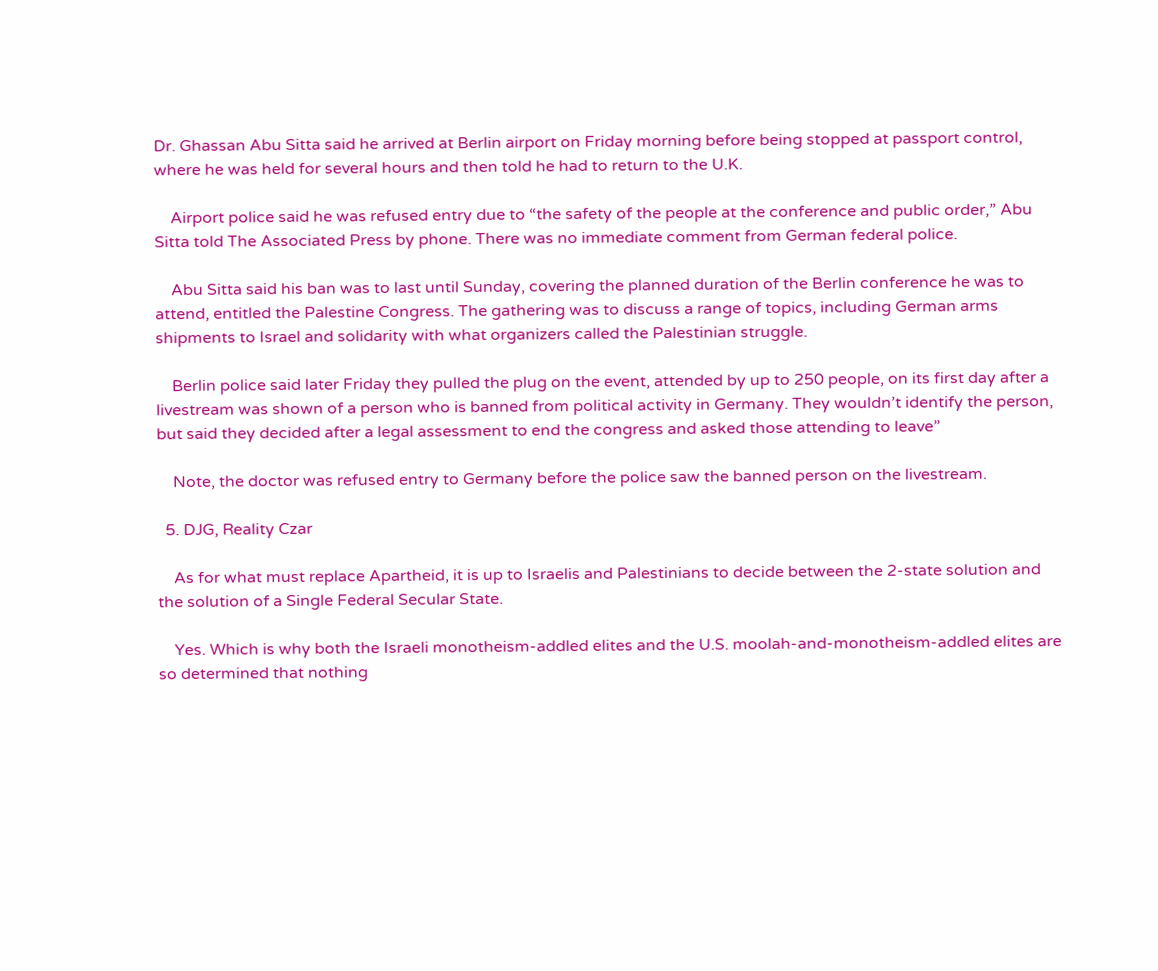Dr. Ghassan Abu Sitta said he arrived at Berlin airport on Friday morning before being stopped at passport control, where he was held for several hours and then told he had to return to the U.K.

    Airport police said he was refused entry due to “the safety of the people at the conference and public order,” Abu Sitta told The Associated Press by phone. There was no immediate comment from German federal police.

    Abu Sitta said his ban was to last until Sunday, covering the planned duration of the Berlin conference he was to attend, entitled the Palestine Congress. The gathering was to discuss a range of topics, including German arms shipments to Israel and solidarity with what organizers called the Palestinian struggle.

    Berlin police said later Friday they pulled the plug on the event, attended by up to 250 people, on its first day after a livestream was shown of a person who is banned from political activity in Germany. They wouldn’t identify the person, but said they decided after a legal assessment to end the congress and asked those attending to leave”

    Note, the doctor was refused entry to Germany before the police saw the banned person on the livestream.

  5. DJG, Reality Czar

    As for what must replace Apartheid, it is up to Israelis and Palestinians to decide between the 2-state solution and the solution of a Single Federal Secular State.

    Yes. Which is why both the Israeli monotheism-addled elites and the U.S. moolah-and-monotheism-addled elites are so determined that nothing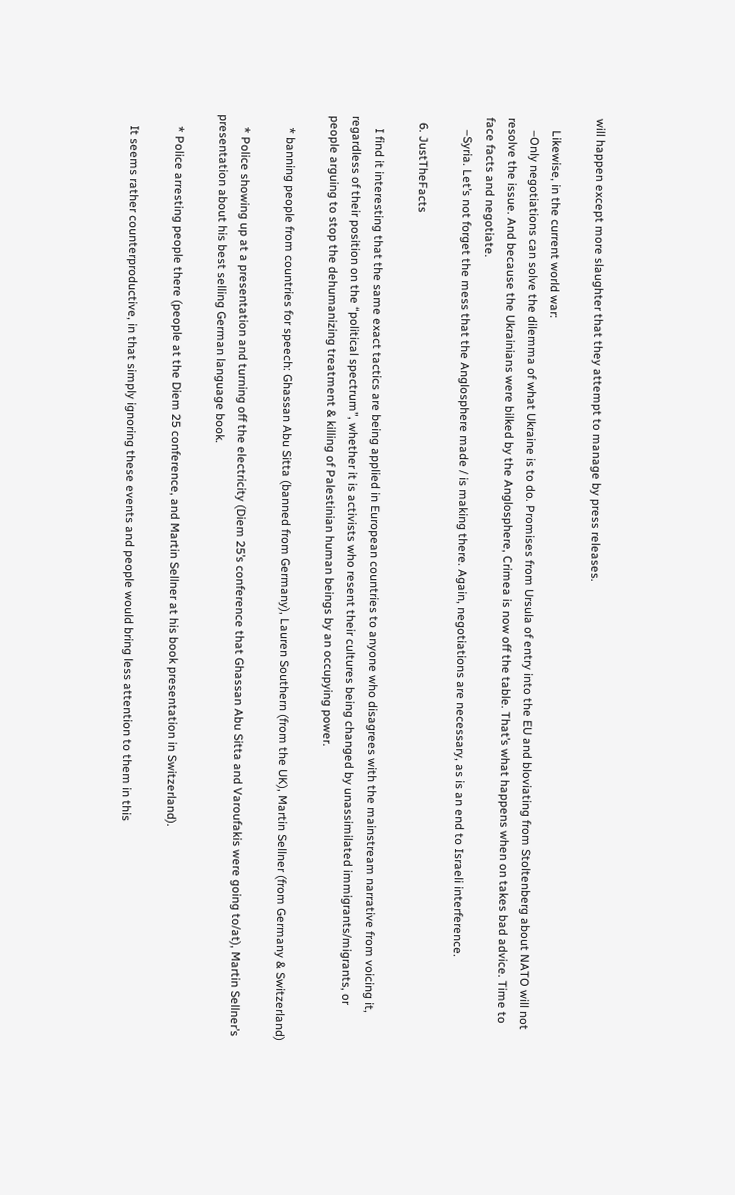will happen except more slaughter that they attempt to manage by press releases.

    Likewise, in the current world war:
    –Only negotiations can solve the dilemma of what Ukraine is to do. Promises from Ursula of entry into the EU and bloviating from Stoltenberg about NATO will not resolve the issue. And because the Ukrainians were bilked by the Anglosphere, Crimea is now off the table. That’s what happens when on takes bad advice. Time to face facts and negotiate.
    –Syria. Let’s not forget the mess that the Anglosphere made / is making there. Again, negotiations are necessary, as is an end to Israeli interference.

  6. JustTheFacts

    I find it interesting that the same exact tactics are being applied in European countries to anyone who disagrees with the mainstream narrative from voicing it, regardless of their position on the “political spectrum”, whether it is activists who resent their cultures being changed by unassimilated immigrants/migrants, or people arguing to stop the dehumanizing treatment & killing of Palestinian human beings by an occupying power.

    * banning people from countries for speech: Ghassan Abu Sitta (banned from Germany), Lauren Southern (from the UK), Martin Sellner (from Germany & Switzerland)

    * Police showing up at a presentation and turning off the electricity (Diem 25’s conference that Ghassan Abu Sitta and Varoufakis were going to/at), Martin Sellner’s presentation about his best selling German language book.

    * Police arresting people there (people at the Diem 25 conference, and Martin Sellner at his book presentation in Switzerland).

    It seems rather counterproductive, in that simply ignoring these events and people would bring less attention to them in this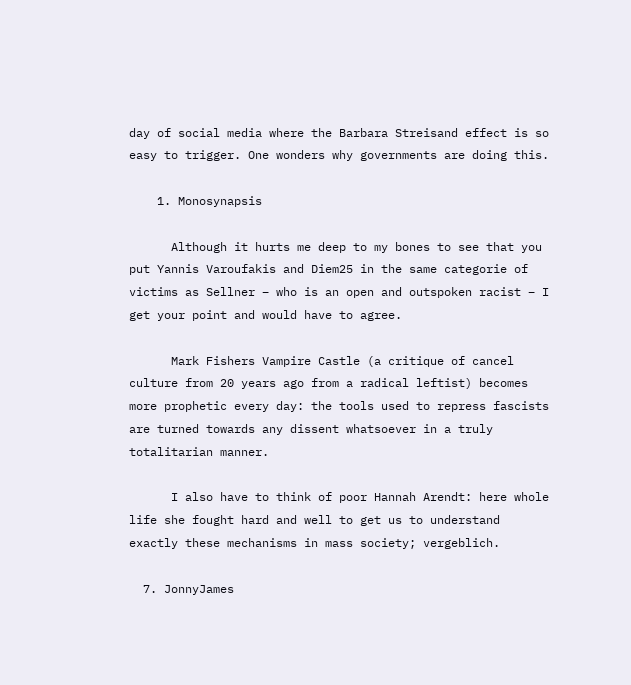day of social media where the Barbara Streisand effect is so easy to trigger. One wonders why governments are doing this.

    1. Monosynapsis

      Although it hurts me deep to my bones to see that you put Yannis Varoufakis and Diem25 in the same categorie of victims as Sellner – who is an open and outspoken racist – I get your point and would have to agree.

      Mark Fishers Vampire Castle (a critique of cancel culture from 20 years ago from a radical leftist) becomes more prophetic every day: the tools used to repress fascists are turned towards any dissent whatsoever in a truly totalitarian manner.

      I also have to think of poor Hannah Arendt: here whole life she fought hard and well to get us to understand exactly these mechanisms in mass society; vergeblich.

  7. JonnyJames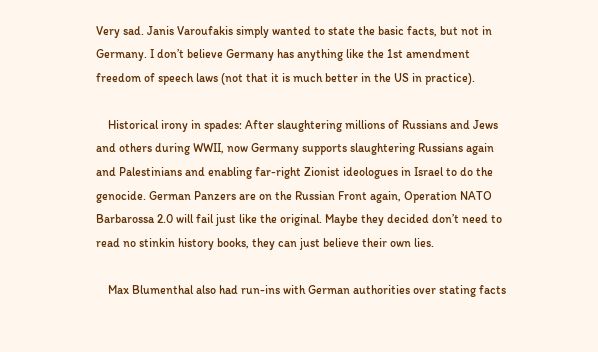Very sad. Janis Varoufakis simply wanted to state the basic facts, but not in Germany. I don’t believe Germany has anything like the 1st amendment freedom of speech laws (not that it is much better in the US in practice).

    Historical irony in spades: After slaughtering millions of Russians and Jews and others during WWII, now Germany supports slaughtering Russians again and Palestinians and enabling far-right Zionist ideologues in Israel to do the genocide. German Panzers are on the Russian Front again, Operation NATO Barbarossa 2.0 will fail just like the original. Maybe they decided don’t need to read no stinkin history books, they can just believe their own lies.

    Max Blumenthal also had run-ins with German authorities over stating facts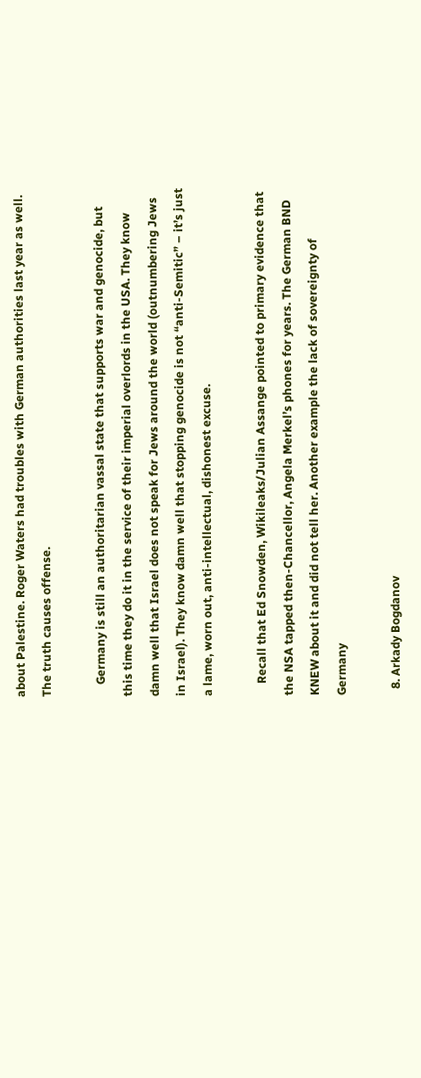about Palestine. Roger Waters had troubles with German authorities last year as well. The truth causes offense.

    Germany is still an authoritarian vassal state that supports war and genocide, but this time they do it in the service of their imperial overlords in the USA. They know damn well that Israel does not speak for Jews around the world (outnumbering Jews in Israel). They know damn well that stopping genocide is not “anti-Semitic” – it’s just a lame, worn out, anti-intellectual, dishonest excuse.

    Recall that Ed Snowden, Wikileaks/Julian Assange pointed to primary evidence that the NSA tapped then-Chancellor, Angela Merkel’s phones for years. The German BND KNEW about it and did not tell her. Another example the lack of sovereignty of Germany

  8. Arkady Bogdanov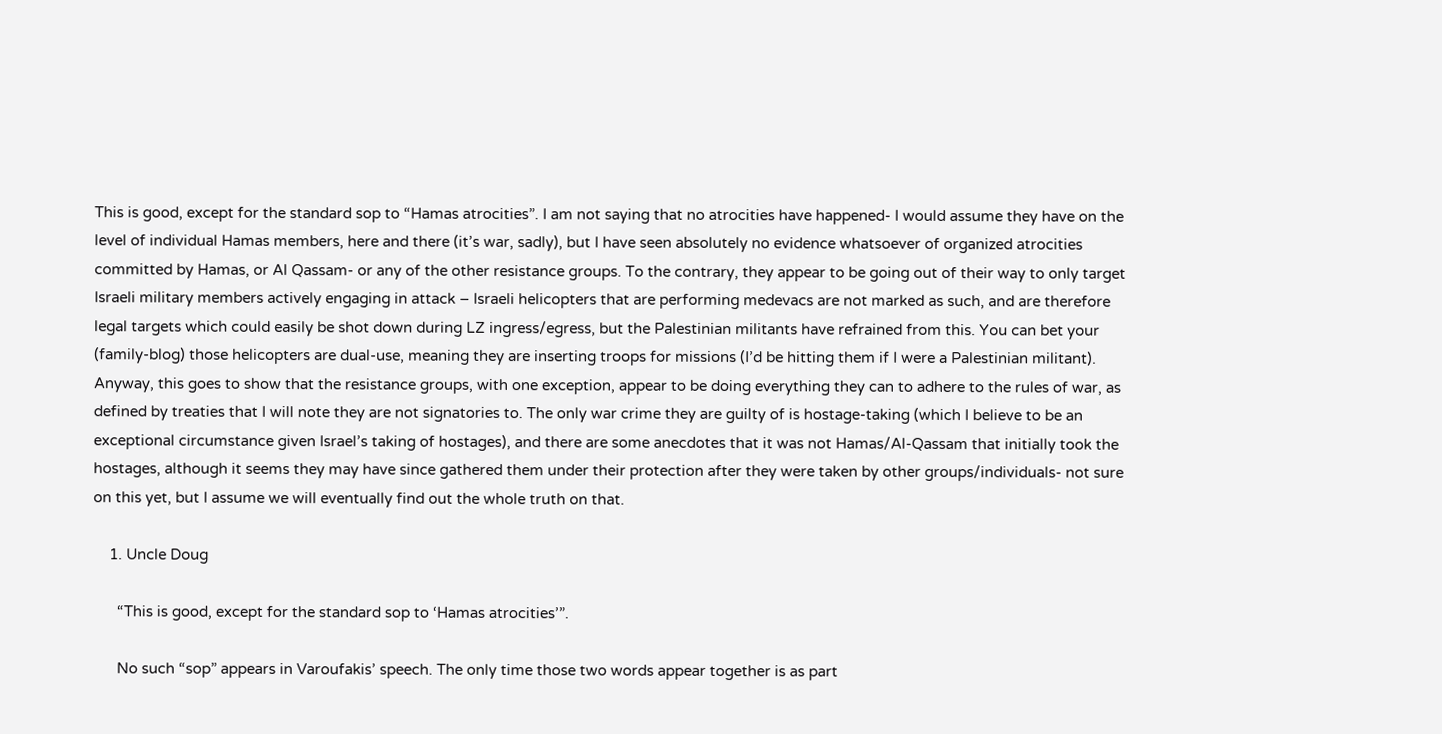This is good, except for the standard sop to “Hamas atrocities”. I am not saying that no atrocities have happened- I would assume they have on the level of individual Hamas members, here and there (it’s war, sadly), but I have seen absolutely no evidence whatsoever of organized atrocities committed by Hamas, or Al Qassam- or any of the other resistance groups. To the contrary, they appear to be going out of their way to only target Israeli military members actively engaging in attack – Israeli helicopters that are performing medevacs are not marked as such, and are therefore legal targets which could easily be shot down during LZ ingress/egress, but the Palestinian militants have refrained from this. You can bet your (family-blog) those helicopters are dual-use, meaning they are inserting troops for missions (I’d be hitting them if I were a Palestinian militant). Anyway, this goes to show that the resistance groups, with one exception, appear to be doing everything they can to adhere to the rules of war, as defined by treaties that I will note they are not signatories to. The only war crime they are guilty of is hostage-taking (which I believe to be an exceptional circumstance given Israel’s taking of hostages), and there are some anecdotes that it was not Hamas/Al-Qassam that initially took the hostages, although it seems they may have since gathered them under their protection after they were taken by other groups/individuals- not sure on this yet, but I assume we will eventually find out the whole truth on that.

    1. Uncle Doug

      “This is good, except for the standard sop to ‘Hamas atrocities’”.

      No such “sop” appears in Varoufakis’ speech. The only time those two words appear together is as part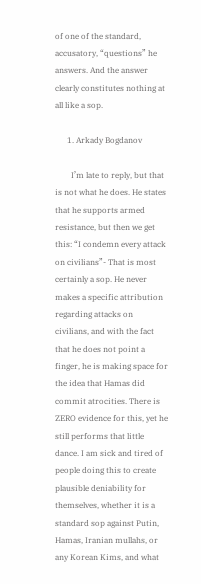of one of the standard, accusatory, “questions” he answers. And the answer clearly constitutes nothing at all like a sop.

      1. Arkady Bogdanov

        I’m late to reply, but that is not what he does. He states that he supports armed resistance, but then we get this: “I condemn every attack on civilians”- That is most certainly a sop. He never makes a specific attribution regarding attacks on civilians, and with the fact that he does not point a finger, he is making space for the idea that Hamas did commit atrocities. There is ZERO evidence for this, yet he still performs that little dance. I am sick and tired of people doing this to create plausible deniability for themselves, whether it is a standard sop against Putin, Hamas, Iranian mullahs, or any Korean Kims, and what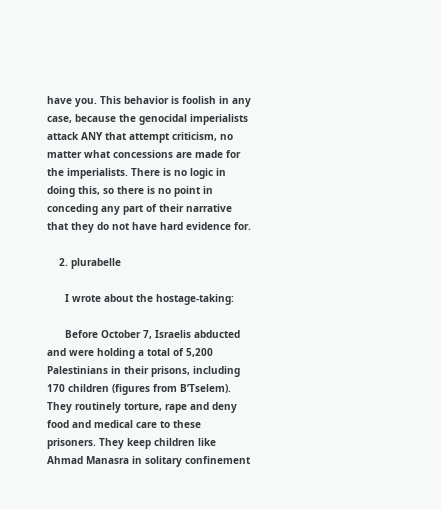have you. This behavior is foolish in any case, because the genocidal imperialists attack ANY that attempt criticism, no matter what concessions are made for the imperialists. There is no logic in doing this, so there is no point in conceding any part of their narrative that they do not have hard evidence for.

    2. plurabelle

      I wrote about the hostage-taking:

      Before October 7, Israelis abducted and were holding a total of 5,200 Palestinians in their prisons, including 170 children (figures from B’Tselem). They routinely torture, rape and deny food and medical care to these prisoners. They keep children like Ahmad Manasra in solitary confinement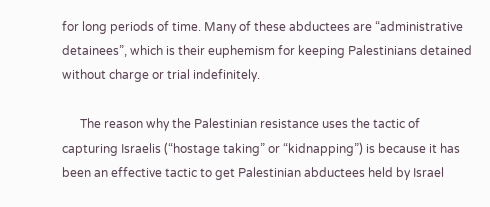for long periods of time. Many of these abductees are “administrative detainees”, which is their euphemism for keeping Palestinians detained without charge or trial indefinitely.

      The reason why the Palestinian resistance uses the tactic of capturing Israelis (“hostage taking” or “kidnapping”) is because it has been an effective tactic to get Palestinian abductees held by Israel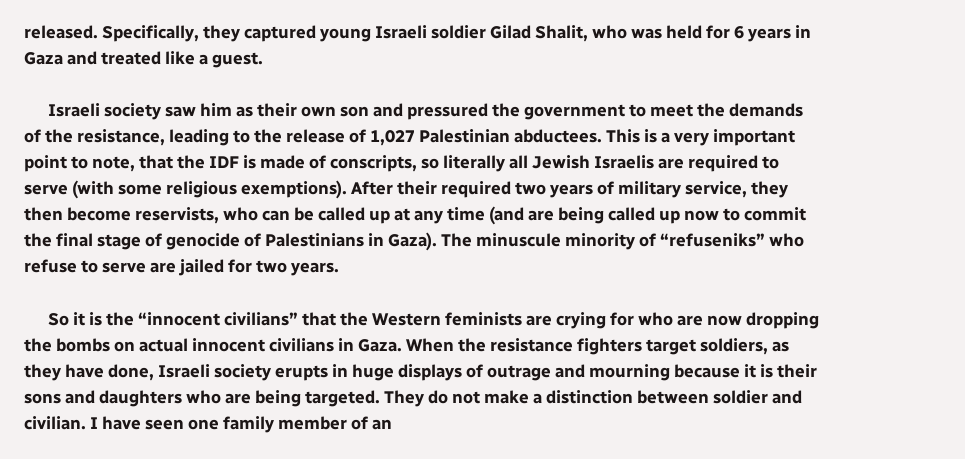released. Specifically, they captured young Israeli soldier Gilad Shalit, who was held for 6 years in Gaza and treated like a guest.

      Israeli society saw him as their own son and pressured the government to meet the demands of the resistance, leading to the release of 1,027 Palestinian abductees. This is a very important point to note, that the IDF is made of conscripts, so literally all Jewish Israelis are required to serve (with some religious exemptions). After their required two years of military service, they then become reservists, who can be called up at any time (and are being called up now to commit the final stage of genocide of Palestinians in Gaza). The minuscule minority of “refuseniks” who refuse to serve are jailed for two years.

      So it is the “innocent civilians” that the Western feminists are crying for who are now dropping the bombs on actual innocent civilians in Gaza. When the resistance fighters target soldiers, as they have done, Israeli society erupts in huge displays of outrage and mourning because it is their sons and daughters who are being targeted. They do not make a distinction between soldier and civilian. I have seen one family member of an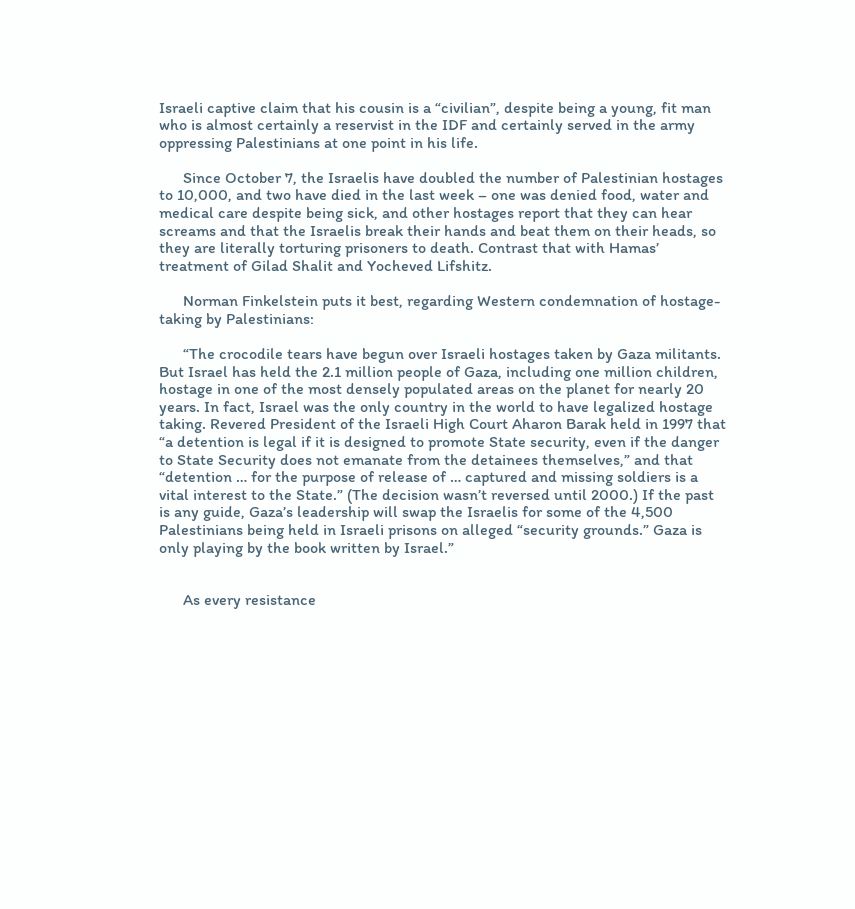Israeli captive claim that his cousin is a “civilian”, despite being a young, fit man who is almost certainly a reservist in the IDF and certainly served in the army oppressing Palestinians at one point in his life.

      Since October 7, the Israelis have doubled the number of Palestinian hostages to 10,000, and two have died in the last week – one was denied food, water and medical care despite being sick, and other hostages report that they can hear screams and that the Israelis break their hands and beat them on their heads, so they are literally torturing prisoners to death. Contrast that with Hamas’ treatment of Gilad Shalit and Yocheved Lifshitz.

      Norman Finkelstein puts it best, regarding Western condemnation of hostage-taking by Palestinians:

      “The crocodile tears have begun over Israeli hostages taken by Gaza militants. But Israel has held the 2.1 million people of Gaza, including one million children, hostage in one of the most densely populated areas on the planet for nearly 20 years. In fact, Israel was the only country in the world to have legalized hostage taking. Revered President of the Israeli High Court Aharon Barak held in 1997 that “a detention is legal if it is designed to promote State security, even if the danger to State Security does not emanate from the detainees themselves,” and that “detention … for the purpose of release of … captured and missing soldiers is a vital interest to the State.” (The decision wasn’t reversed until 2000.) If the past is any guide, Gaza’s leadership will swap the Israelis for some of the 4,500 Palestinians being held in Israeli prisons on alleged “security grounds.” Gaza is only playing by the book written by Israel.”


      As every resistance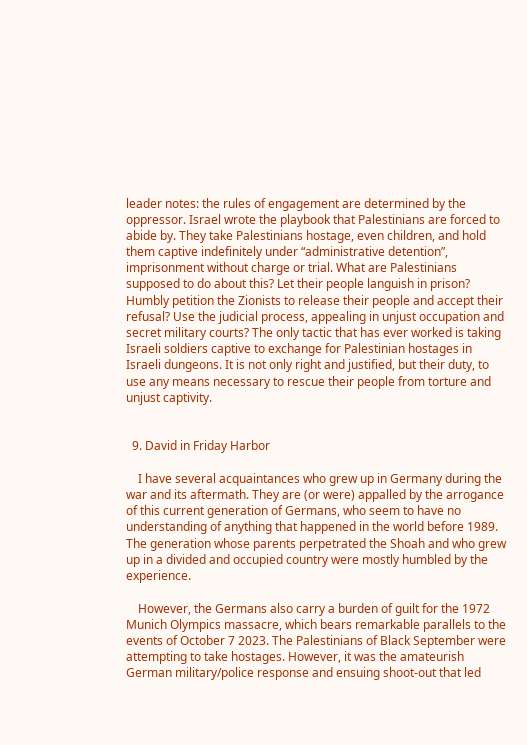leader notes: the rules of engagement are determined by the oppressor. Israel wrote the playbook that Palestinians are forced to abide by. They take Palestinians hostage, even children, and hold them captive indefinitely under “administrative detention”, imprisonment without charge or trial. What are Palestinians supposed to do about this? Let their people languish in prison? Humbly petition the Zionists to release their people and accept their refusal? Use the judicial process, appealing in unjust occupation and secret military courts? The only tactic that has ever worked is taking Israeli soldiers captive to exchange for Palestinian hostages in Israeli dungeons. It is not only right and justified, but their duty, to use any means necessary to rescue their people from torture and unjust captivity.


  9. David in Friday Harbor

    I have several acquaintances who grew up in Germany during the war and its aftermath. They are (or were) appalled by the arrogance of this current generation of Germans, who seem to have no understanding of anything that happened in the world before 1989. The generation whose parents perpetrated the Shoah and who grew up in a divided and occupied country were mostly humbled by the experience.

    However, the Germans also carry a burden of guilt for the 1972 Munich Olympics massacre, which bears remarkable parallels to the events of October 7 2023. The Palestinians of Black September were attempting to take hostages. However, it was the amateurish German military/police response and ensuing shoot-out that led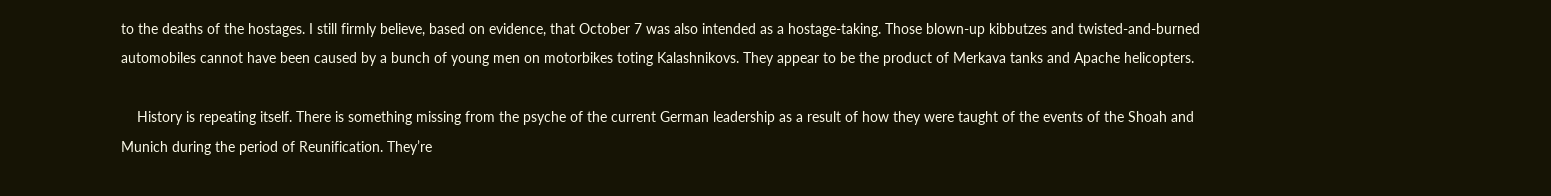to the deaths of the hostages. I still firmly believe, based on evidence, that October 7 was also intended as a hostage-taking. Those blown-up kibbutzes and twisted-and-burned automobiles cannot have been caused by a bunch of young men on motorbikes toting Kalashnikovs. They appear to be the product of Merkava tanks and Apache helicopters.

    History is repeating itself. There is something missing from the psyche of the current German leadership as a result of how they were taught of the events of the Shoah and Munich during the period of Reunification. They’re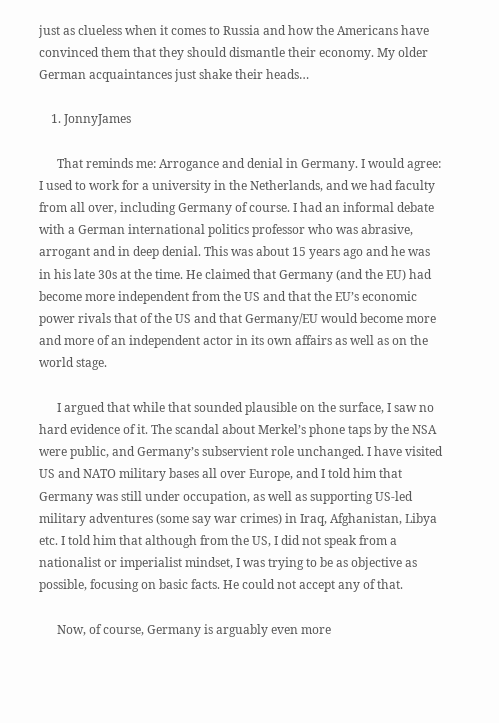just as clueless when it comes to Russia and how the Americans have convinced them that they should dismantle their economy. My older German acquaintances just shake their heads…

    1. JonnyJames

      That reminds me: Arrogance and denial in Germany. I would agree: I used to work for a university in the Netherlands, and we had faculty from all over, including Germany of course. I had an informal debate with a German international politics professor who was abrasive, arrogant and in deep denial. This was about 15 years ago and he was in his late 30s at the time. He claimed that Germany (and the EU) had become more independent from the US and that the EU’s economic power rivals that of the US and that Germany/EU would become more and more of an independent actor in its own affairs as well as on the world stage.

      I argued that while that sounded plausible on the surface, I saw no hard evidence of it. The scandal about Merkel’s phone taps by the NSA were public, and Germany’s subservient role unchanged. I have visited US and NATO military bases all over Europe, and I told him that Germany was still under occupation, as well as supporting US-led military adventures (some say war crimes) in Iraq, Afghanistan, Libya etc. I told him that although from the US, I did not speak from a nationalist or imperialist mindset, I was trying to be as objective as possible, focusing on basic facts. He could not accept any of that.

      Now, of course, Germany is arguably even more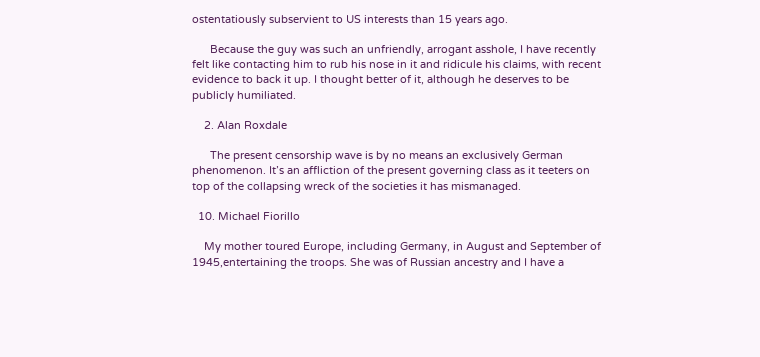ostentatiously subservient to US interests than 15 years ago.

      Because the guy was such an unfriendly, arrogant asshole, I have recently felt like contacting him to rub his nose in it and ridicule his claims, with recent evidence to back it up. I thought better of it, although he deserves to be publicly humiliated.

    2. Alan Roxdale

      The present censorship wave is by no means an exclusively German phenomenon. It’s an affliction of the present governing class as it teeters on top of the collapsing wreck of the societies it has mismanaged.

  10. Michael Fiorillo

    My mother toured Europe, including Germany, in August and September of 1945,entertaining the troops. She was of Russian ancestry and I have a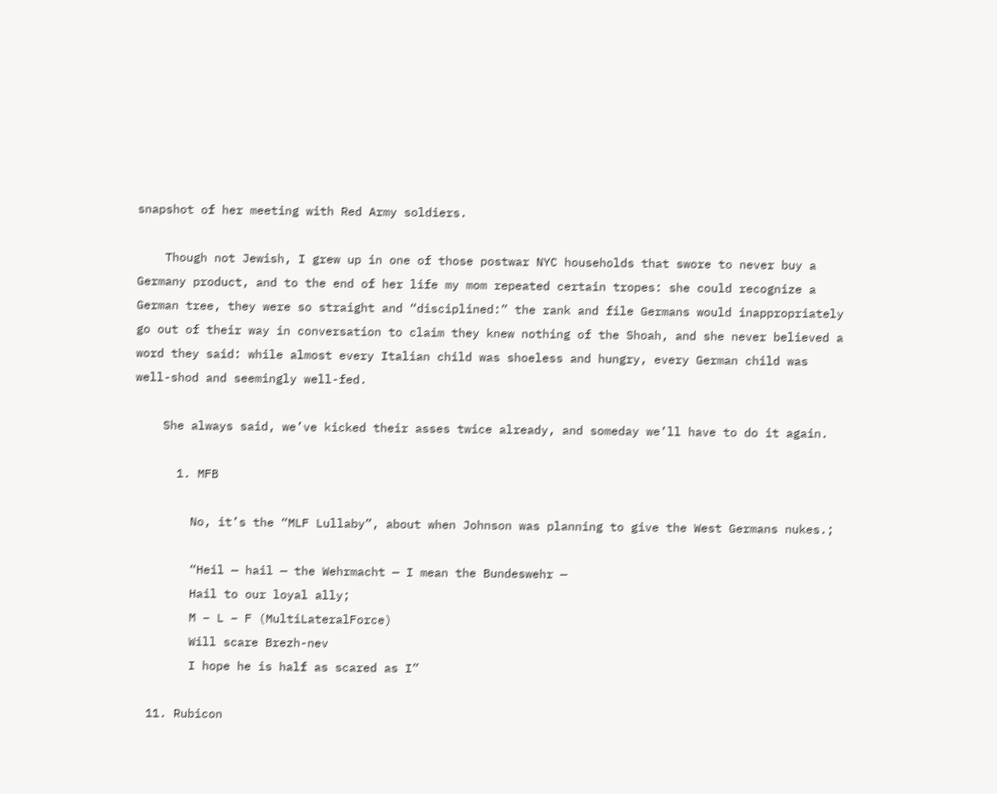snapshot of her meeting with Red Army soldiers.

    Though not Jewish, I grew up in one of those postwar NYC households that swore to never buy a Germany product, and to the end of her life my mom repeated certain tropes: she could recognize a German tree, they were so straight and “disciplined:” the rank and file Germans would inappropriately go out of their way in conversation to claim they knew nothing of the Shoah, and she never believed a word they said: while almost every Italian child was shoeless and hungry, every German child was well-shod and seemingly well-fed.

    She always said, we’ve kicked their asses twice already, and someday we’ll have to do it again.

      1. MFB

        No, it’s the “MLF Lullaby”, about when Johnson was planning to give the West Germans nukes.;

        “Heil — hail — the Wehrmacht — I mean the Bundeswehr —
        Hail to our loyal ally;
        M – L – F (MultiLateralForce)
        Will scare Brezh-nev
        I hope he is half as scared as I”

  11. Rubicon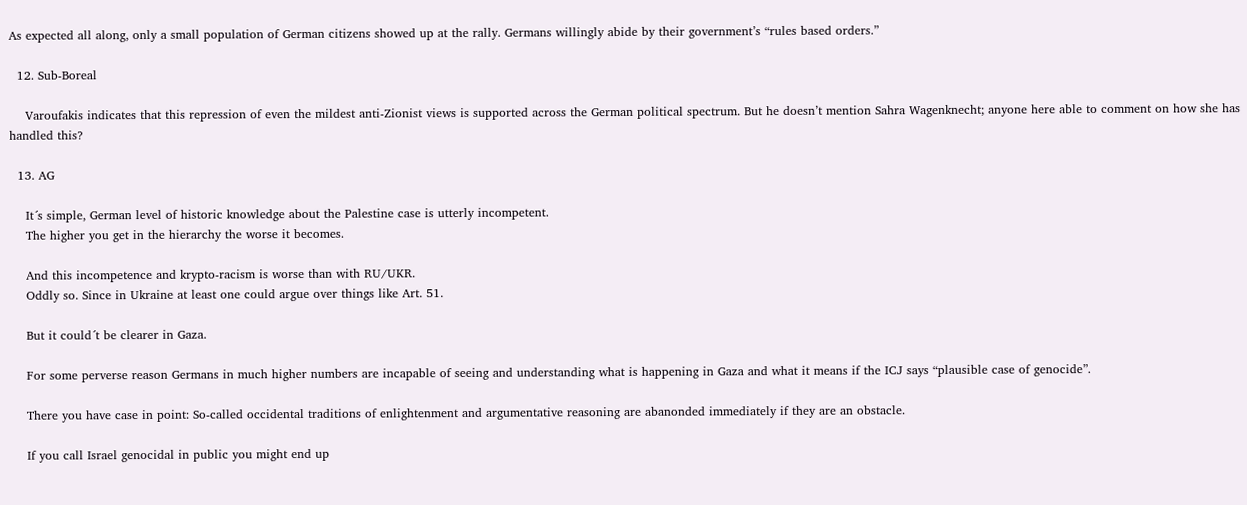As expected all along, only a small population of German citizens showed up at the rally. Germans willingly abide by their government’s “rules based orders.”

  12. Sub-Boreal

    Varoufakis indicates that this repression of even the mildest anti-Zionist views is supported across the German political spectrum. But he doesn’t mention Sahra Wagenknecht; anyone here able to comment on how she has handled this?

  13. AG

    It´s simple, German level of historic knowledge about the Palestine case is utterly incompetent.
    The higher you get in the hierarchy the worse it becomes.

    And this incompetence and krypto-racism is worse than with RU/UKR.
    Oddly so. Since in Ukraine at least one could argue over things like Art. 51.

    But it could´t be clearer in Gaza.

    For some perverse reason Germans in much higher numbers are incapable of seeing and understanding what is happening in Gaza and what it means if the ICJ says “plausible case of genocide”.

    There you have case in point: So-called occidental traditions of enlightenment and argumentative reasoning are abanonded immediately if they are an obstacle.

    If you call Israel genocidal in public you might end up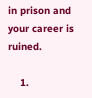in prison and your career is ruined.

    1.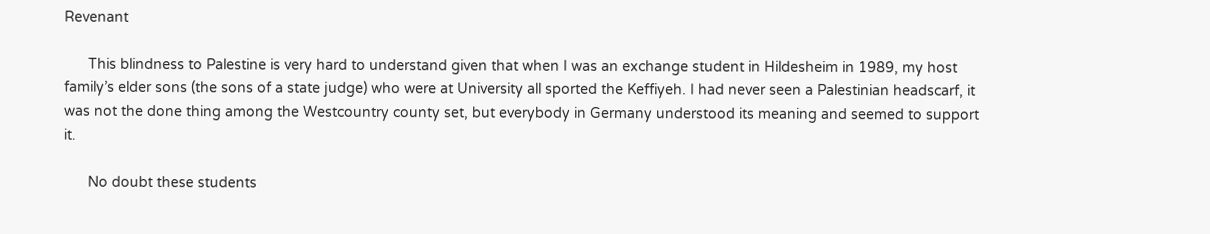Revenant

      This blindness to Palestine is very hard to understand given that when I was an exchange student in Hildesheim in 1989, my host family’s elder sons (the sons of a state judge) who were at University all sported the Keffiyeh. I had never seen a Palestinian headscarf, it was not the done thing among the Westcountry county set, but everybody in Germany understood its meaning and seemed to support it.

      No doubt these students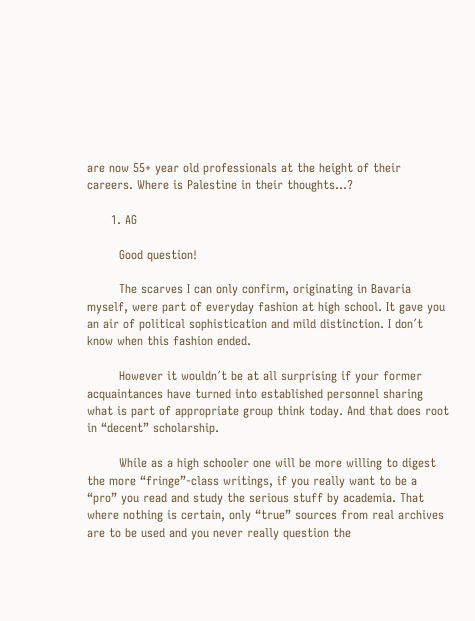are now 55+ year old professionals at the height of their careers. Where is Palestine in their thoughts…?

      1. AG

        Good question!

        The scarves I can only confirm, originating in Bavaria myself, were part of everyday fashion at high school. It gave you an air of political sophistication and mild distinction. I don´t know when this fashion ended.

        However it wouldn´t be at all surprising if your former acquaintances have turned into established personnel sharing what is part of appropriate group think today. And that does root in “decent” scholarship.

        While as a high schooler one will be more willing to digest the more “fringe”-class writings, if you really want to be a “pro” you read and study the serious stuff by academia. That where nothing is certain, only “true” sources from real archives are to be used and you never really question the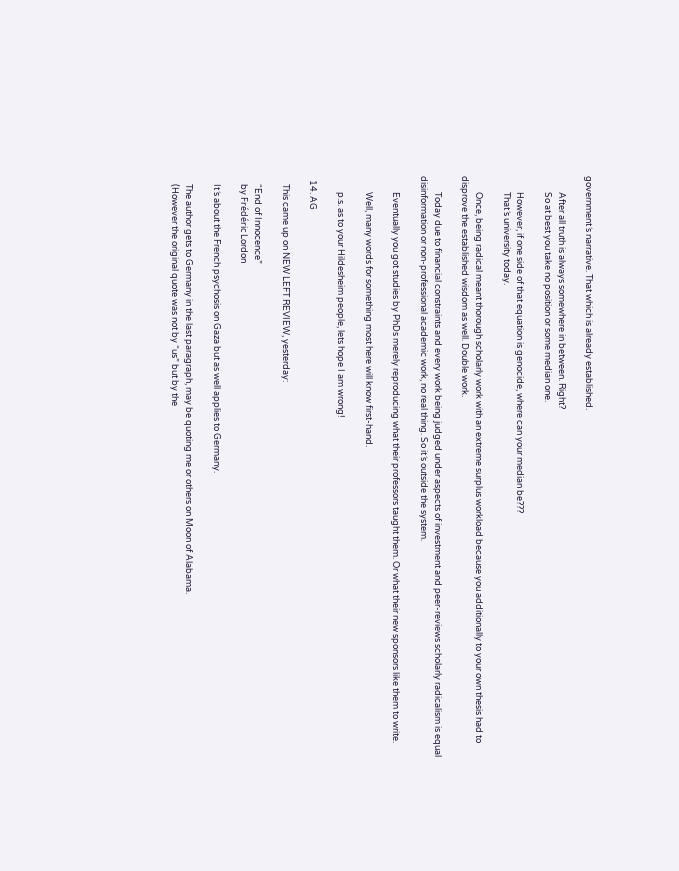government´s narrative. That which is already established.

        After all truth is always somewhere in between. Right?
        So at best you take no position or some median one.

        However, if one side of that equation is genocide, where can your median be???
        That´s university today.

        Once, being radical meant thorough scholarly work with an extreme surplus workload because you additionally to your own thesis had to disprove the established wisdom as well. Double work.

        Today due to financial constraints and every work being judged under aspects of investment and peer-reviews scholarly radicalism is equal disinformation or non-professional academic work, no real thing. So it´s outside the system.

        Eventually you got studies by PhDs merely reproducing what their professors taught them. Or what their new sponsors like them to write.

        Well, many words for something most here will know first-hand.

        p.s. as to your Hildesheim people, lets hope I am wrong!

  14. AG

    This came up on NEW LEFT REVIEW, yesterday:

    “End of Innocence”
    by Frédéric Lordon

    It´s about the French psychosis on Gaza but as well applies to Germany.

    The author gets to Germany in the last paragraph, may be quoting me or others on Moon of Alabama.
    (However the original quote was not by “us” but by the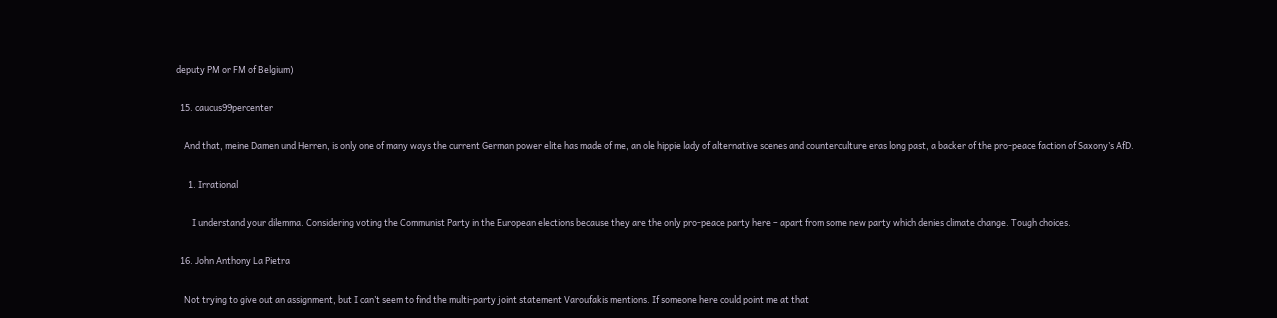deputy PM or FM of Belgium)

  15. caucus99percenter

    And that, meine Damen und Herren, is only one of many ways the current German power elite has made of me, an ole hippie lady of alternative scenes and counterculture eras long past, a backer of the pro-peace faction of Saxony’s AfD.

      1. Irrational

        I understand your dilemma. Considering voting the Communist Party in the European elections because they are the only pro-peace party here – apart from some new party which denies climate change. Tough choices.

  16. John Anthony La Pietra

    Not trying to give out an assignment, but I can’t seem to find the multi-party joint statement Varoufakis mentions. If someone here could point me at that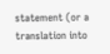statement (or a translation into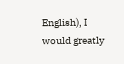English), I would greatly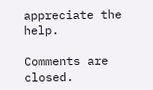appreciate the help.

Comments are closed.